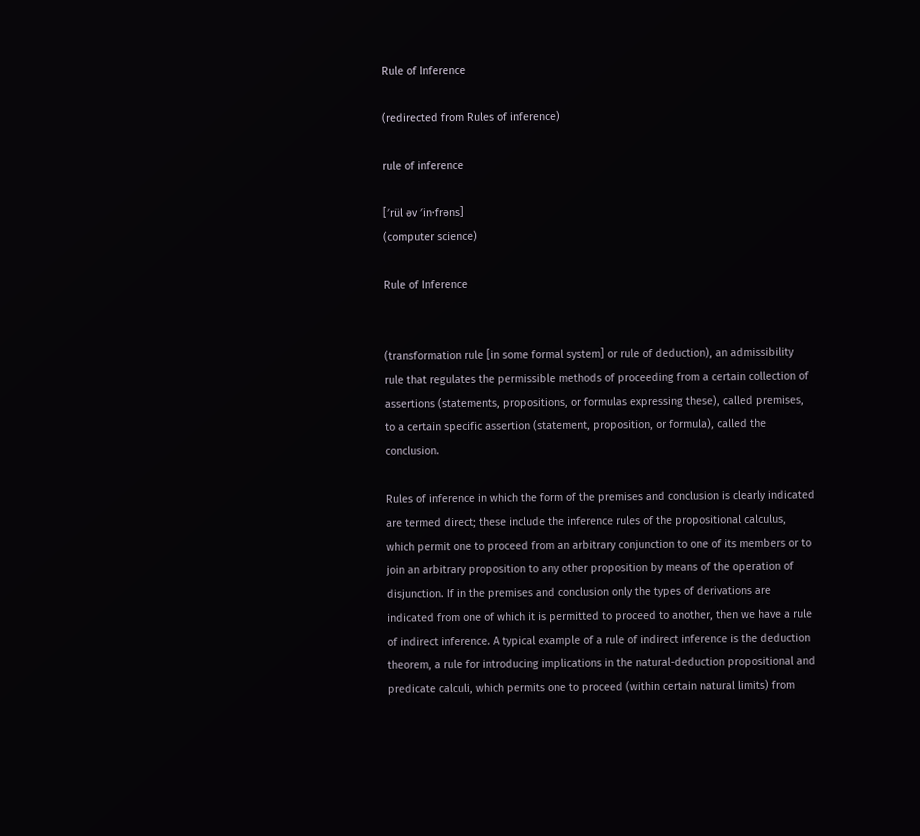Rule of Inference

(redirected from Rules of inference)

rule of inference

[′rül əv ′in·frəns]
(computer science)

Rule of Inference


(transformation rule [in some formal system] or rule of deduction), an admissibility rule that regulates the permissible methods of proceeding from a certain collection of assertions (statements, propositions, or formulas expressing these), called premises, to a certain specific assertion (statement, proposition, or formula), called the conclusion.

Rules of inference in which the form of the premises and conclusion is clearly indicated are termed direct; these include the inference rules of the propositional calculus, which permit one to proceed from an arbitrary conjunction to one of its members or to join an arbitrary proposition to any other proposition by means of the operation of disjunction. If in the premises and conclusion only the types of derivations are indicated from one of which it is permitted to proceed to another, then we have a rule of indirect inference. A typical example of a rule of indirect inference is the deduction theorem, a rule for introducing implications in the natural-deduction propositional and predicate calculi, which permits one to proceed (within certain natural limits) from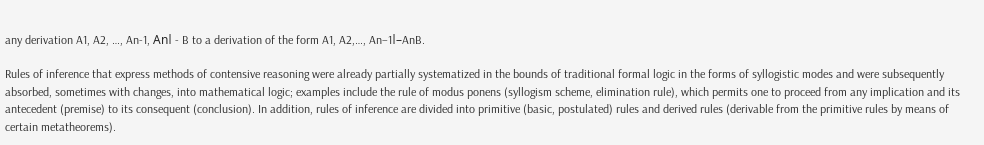any derivation A1, A2, …, An-1, Anǀ - B to a derivation of the form A1, A2,…, An–1ǀ–AnB.

Rules of inference that express methods of contensive reasoning were already partially systematized in the bounds of traditional formal logic in the forms of syllogistic modes and were subsequently absorbed, sometimes with changes, into mathematical logic; examples include the rule of modus ponens (syllogism scheme, elimination rule), which permits one to proceed from any implication and its antecedent (premise) to its consequent (conclusion). In addition, rules of inference are divided into primitive (basic, postulated) rules and derived rules (derivable from the primitive rules by means of certain metatheorems).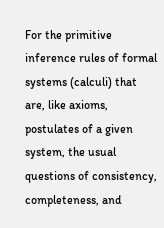For the primitive inference rules of formal systems (calculi) that are, like axioms, postulates of a given system, the usual questions of consistency, completeness, and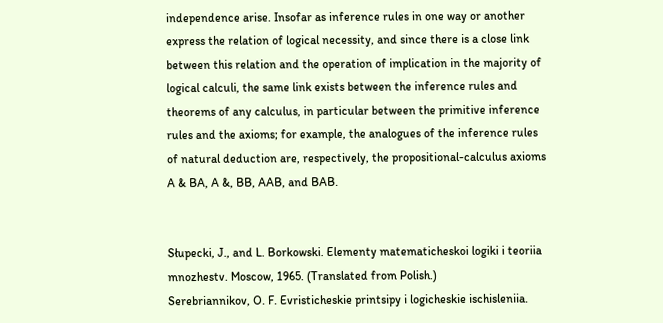independence arise. Insofar as inference rules in one way or another express the relation of logical necessity, and since there is a close link between this relation and the operation of implication in the majority of logical calculi, the same link exists between the inference rules and theorems of any calculus, in particular between the primitive inference rules and the axioms; for example, the analogues of the inference rules of natural deduction are, respectively, the propositional-calculus axioms A & BA, A &, BB, AAB, and BAB.


Słupecki, J., and L. Borkowski. Elementy matematicheskoi logiki i teoriia mnozhestv. Moscow, 1965. (Translated from Polish.)
Serebriannikov, O. F. Evristicheskie printsipy i logicheskie ischisleniia.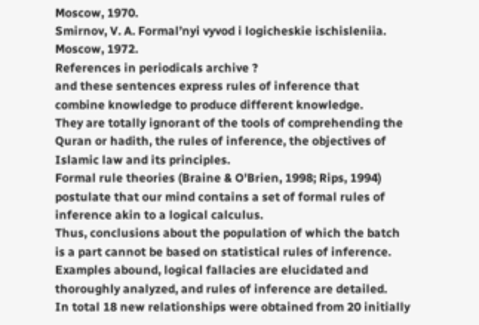Moscow, 1970.
Smirnov, V. A. Formal’nyi vyvod i logicheskie ischisleniia. Moscow, 1972.
References in periodicals archive ?
and these sentences express rules of inference that combine knowledge to produce different knowledge.
They are totally ignorant of the tools of comprehending the Quran or hadith, the rules of inference, the objectives of Islamic law and its principles.
Formal rule theories (Braine & O'Brien, 1998; Rips, 1994) postulate that our mind contains a set of formal rules of inference akin to a logical calculus.
Thus, conclusions about the population of which the batch is a part cannot be based on statistical rules of inference.
Examples abound, logical fallacies are elucidated and thoroughly analyzed, and rules of inference are detailed.
In total 18 new relationships were obtained from 20 initially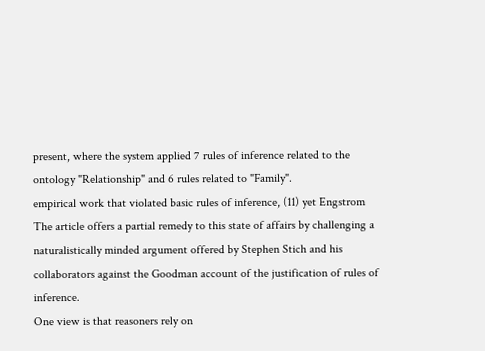present, where the system applied 7 rules of inference related to the ontology "Relationship" and 6 rules related to "Family".
empirical work that violated basic rules of inference, (11) yet Engstrom
The article offers a partial remedy to this state of affairs by challenging a naturalistically minded argument offered by Stephen Stich and his collaborators against the Goodman account of the justification of rules of inference.
One view is that reasoners rely on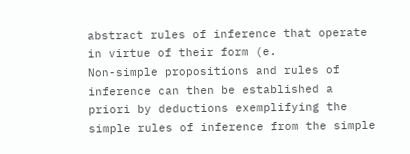abstract rules of inference that operate in virtue of their form (e.
Non-simple propositions and rules of inference can then be established a priori by deductions exemplifying the simple rules of inference from the simple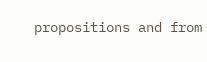propositions and from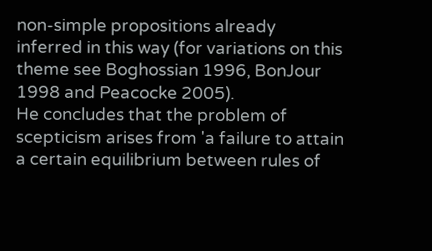non-simple propositions already inferred in this way (for variations on this theme see Boghossian 1996, BonJour 1998 and Peacocke 2005).
He concludes that the problem of scepticism arises from 'a failure to attain a certain equilibrium between rules of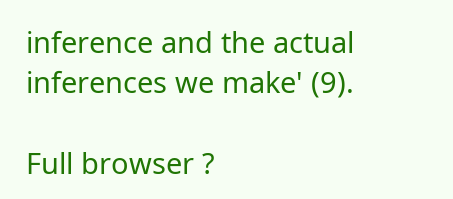inference and the actual inferences we make' (9).

Full browser ?